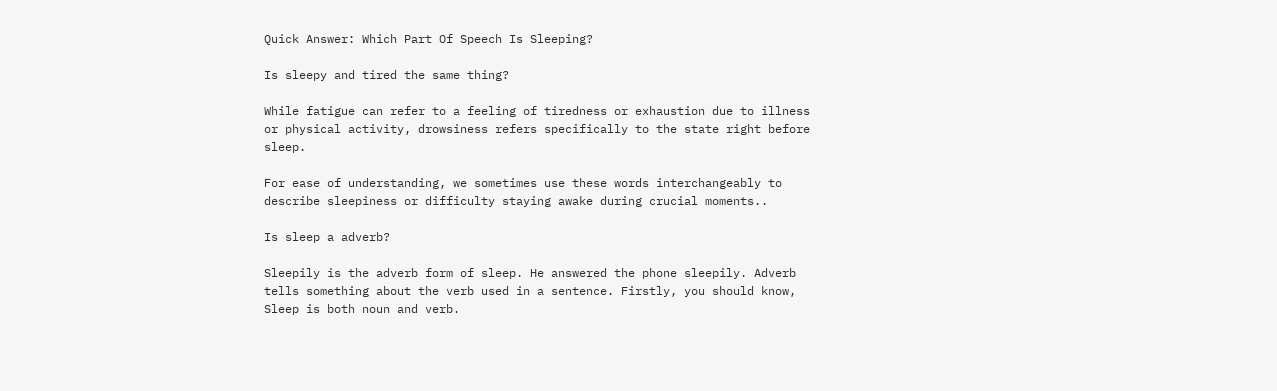Quick Answer: Which Part Of Speech Is Sleeping?

Is sleepy and tired the same thing?

While fatigue can refer to a feeling of tiredness or exhaustion due to illness or physical activity, drowsiness refers specifically to the state right before sleep.

For ease of understanding, we sometimes use these words interchangeably to describe sleepiness or difficulty staying awake during crucial moments..

Is sleep a adverb?

Sleepily is the adverb form of sleep. He answered the phone sleepily. Adverb tells something about the verb used in a sentence. Firstly, you should know, Sleep is both noun and verb.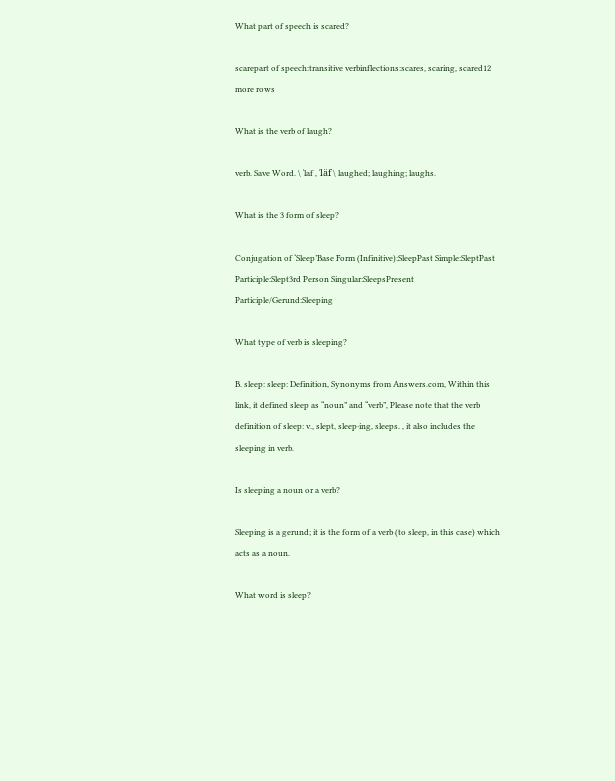What part of speech is scared?

scarepart of speech:transitive verbinflections:scares, scaring, scared12 more rows

What is the verb of laugh?

verb. Save Word. \ ˈlaf , ˈläf \ laughed; laughing; laughs.

What is the 3 form of sleep?

Conjugation of ‘Sleep’Base Form (Infinitive):SleepPast Simple:SleptPast Participle:Slept3rd Person Singular:SleepsPresent Participle/Gerund:Sleeping

What type of verb is sleeping?

B. sleep: sleep: Definition, Synonyms from Answers.com, Within this link, it defined sleep as “noun” and “verb”, Please note that the verb definition of sleep: v., slept, sleep·ing, sleeps. , it also includes the sleeping in verb.

Is sleeping a noun or a verb?

Sleeping is a gerund; it is the form of a verb (to sleep, in this case) which acts as a noun.

What word is sleep?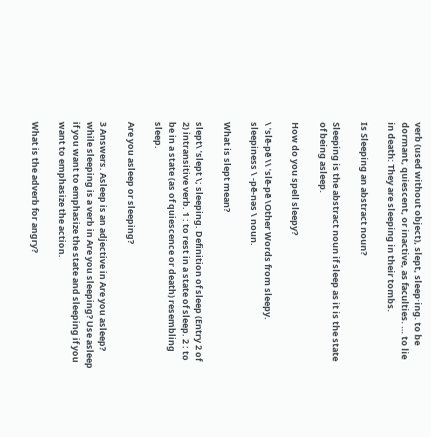verb (used without object), slept, sleep·ing. to be dormant, quiescent, or inactive, as faculties. … to lie in death: They are sleeping in their tombs.

Is Sleeping an abstract noun?

Sleeping is the abstract noun if sleep as it is the state of being asleep.

How do you spell sleepy?

\ ˈslē-pē \\ ˈslē-pē \Other Words from sleepy. sleepiness \ -pē-nəs \ noun.

What is slept mean?

slept\ ˈslept \; sleeping. Definition of sleep (Entry 2 of 2) intransitive verb. 1 : to rest in a state of sleep. 2 : to be in a state (as of quiescence or death) resembling sleep.

Are you asleep or sleeping?

3 Answers. Asleep is an adjective in Are you asleep? while sleeping is a verb in Are you sleeping? Use asleep if you want to emphasize the state and sleeping if you want to emphasize the action.

What is the adverb for angry?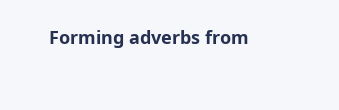Forming adverbs from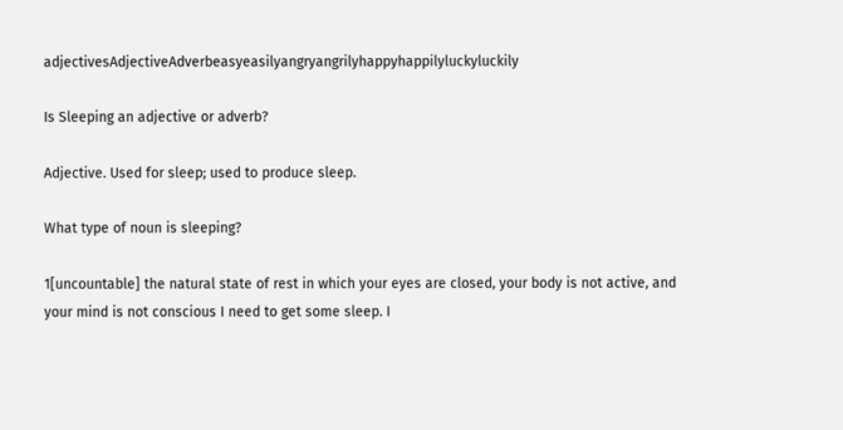adjectivesAdjectiveAdverbeasyeasilyangryangrilyhappyhappilyluckyluckily

Is Sleeping an adjective or adverb?

Adjective. Used for sleep; used to produce sleep.

What type of noun is sleeping?

1[uncountable] the natural state of rest in which your eyes are closed, your body is not active, and your mind is not conscious I need to get some sleep. I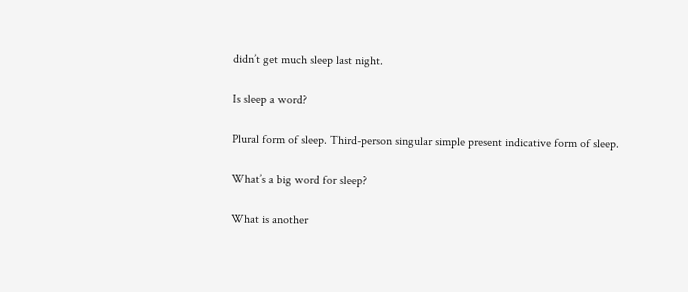didn’t get much sleep last night.

Is sleep a word?

Plural form of sleep. Third-person singular simple present indicative form of sleep.

What’s a big word for sleep?

What is another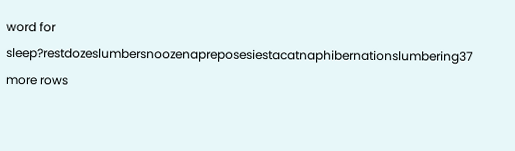word for sleep?restdozeslumbersnoozenapreposesiestacatnaphibernationslumbering37 more rows